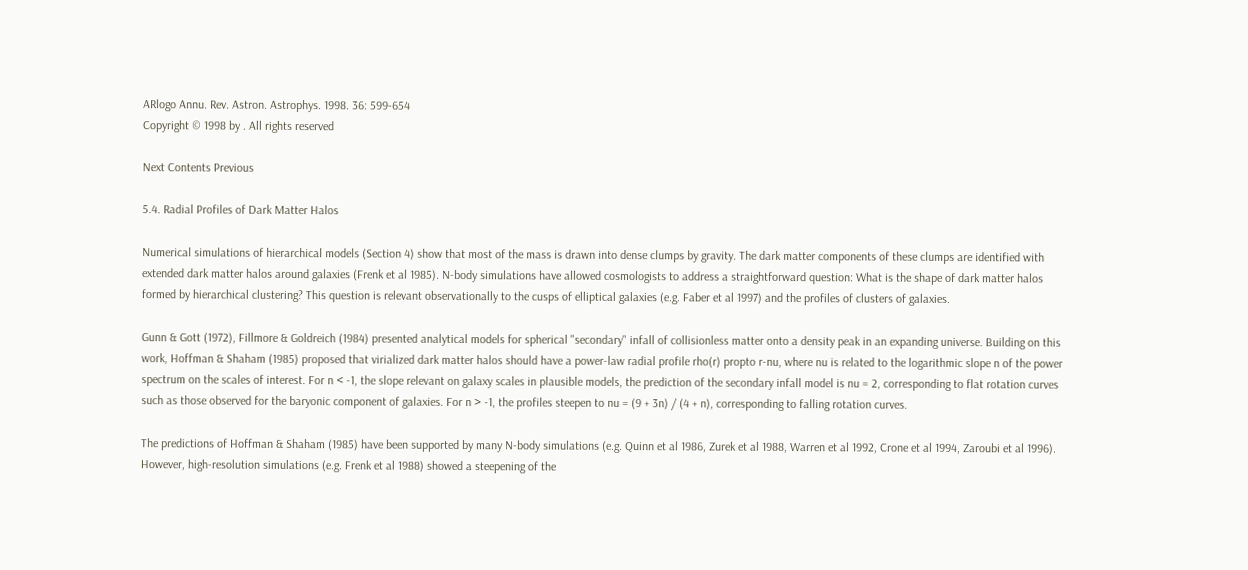ARlogo Annu. Rev. Astron. Astrophys. 1998. 36: 599-654
Copyright © 1998 by . All rights reserved

Next Contents Previous

5.4. Radial Profiles of Dark Matter Halos

Numerical simulations of hierarchical models (Section 4) show that most of the mass is drawn into dense clumps by gravity. The dark matter components of these clumps are identified with extended dark matter halos around galaxies (Frenk et al 1985). N-body simulations have allowed cosmologists to address a straightforward question: What is the shape of dark matter halos formed by hierarchical clustering? This question is relevant observationally to the cusps of elliptical galaxies (e.g. Faber et al 1997) and the profiles of clusters of galaxies.

Gunn & Gott (1972), Fillmore & Goldreich (1984) presented analytical models for spherical "secondary" infall of collisionless matter onto a density peak in an expanding universe. Building on this work, Hoffman & Shaham (1985) proposed that virialized dark matter halos should have a power-law radial profile rho(r) propto r-nu, where nu is related to the logarithmic slope n of the power spectrum on the scales of interest. For n < -1, the slope relevant on galaxy scales in plausible models, the prediction of the secondary infall model is nu = 2, corresponding to flat rotation curves such as those observed for the baryonic component of galaxies. For n > -1, the profiles steepen to nu = (9 + 3n) / (4 + n), corresponding to falling rotation curves.

The predictions of Hoffman & Shaham (1985) have been supported by many N-body simulations (e.g. Quinn et al 1986, Zurek et al 1988, Warren et al 1992, Crone et al 1994, Zaroubi et al 1996). However, high-resolution simulations (e.g. Frenk et al 1988) showed a steepening of the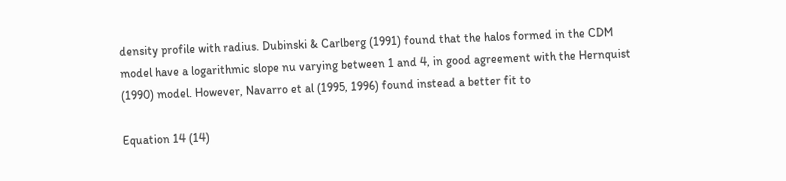density profile with radius. Dubinski & Carlberg (1991) found that the halos formed in the CDM model have a logarithmic slope nu varying between 1 and 4, in good agreement with the Hernquist (1990) model. However, Navarro et al (1995, 1996) found instead a better fit to

Equation 14 (14)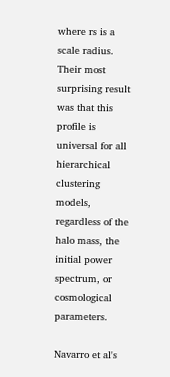where rs is a scale radius. Their most surprising result was that this profile is universal for all hierarchical clustering models, regardless of the halo mass, the initial power spectrum, or cosmological parameters.

Navarro et al's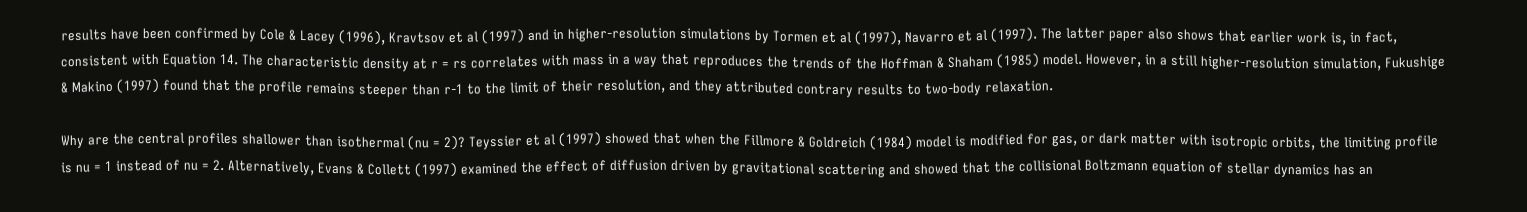results have been confirmed by Cole & Lacey (1996), Kravtsov et al (1997) and in higher-resolution simulations by Tormen et al (1997), Navarro et al (1997). The latter paper also shows that earlier work is, in fact, consistent with Equation 14. The characteristic density at r = rs correlates with mass in a way that reproduces the trends of the Hoffman & Shaham (1985) model. However, in a still higher-resolution simulation, Fukushige & Makino (1997) found that the profile remains steeper than r-1 to the limit of their resolution, and they attributed contrary results to two-body relaxation.

Why are the central profiles shallower than isothermal (nu = 2)? Teyssier et al (1997) showed that when the Fillmore & Goldreich (1984) model is modified for gas, or dark matter with isotropic orbits, the limiting profile is nu = 1 instead of nu = 2. Alternatively, Evans & Collett (1997) examined the effect of diffusion driven by gravitational scattering and showed that the collisional Boltzmann equation of stellar dynamics has an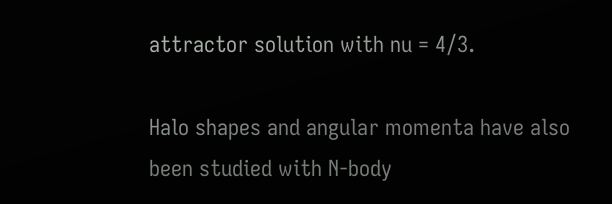attractor solution with nu = 4/3.

Halo shapes and angular momenta have also been studied with N-body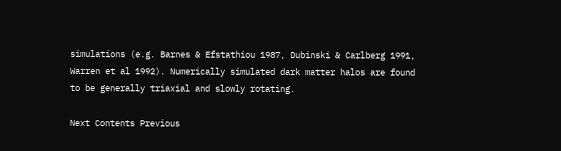simulations (e.g. Barnes & Efstathiou 1987, Dubinski & Carlberg 1991, Warren et al 1992). Numerically simulated dark matter halos are found to be generally triaxial and slowly rotating.

Next Contents Previous